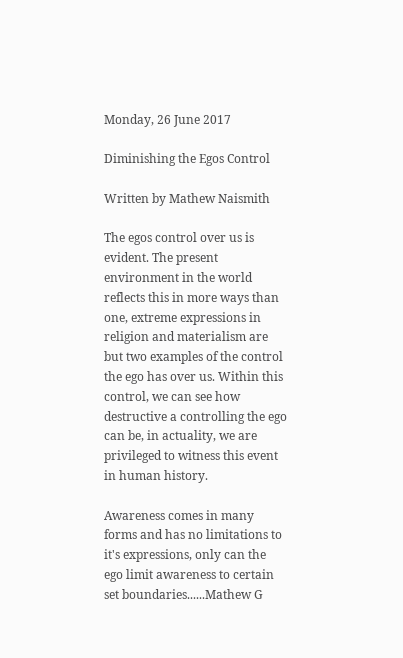Monday, 26 June 2017

Diminishing the Egos Control

Written by Mathew Naismith

The egos control over us is evident. The present environment in the world reflects this in more ways than one, extreme expressions in religion and materialism are but two examples of the control the ego has over us. Within this control, we can see how destructive a controlling the ego can be, in actuality, we are privileged to witness this event in human history.

Awareness comes in many forms and has no limitations to it's expressions, only can the ego limit awareness to certain set boundaries......Mathew G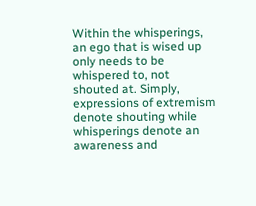Within the whisperings, an ego that is wised up only needs to be whispered to, not shouted at. Simply, expressions of extremism denote shouting while whisperings denote an awareness and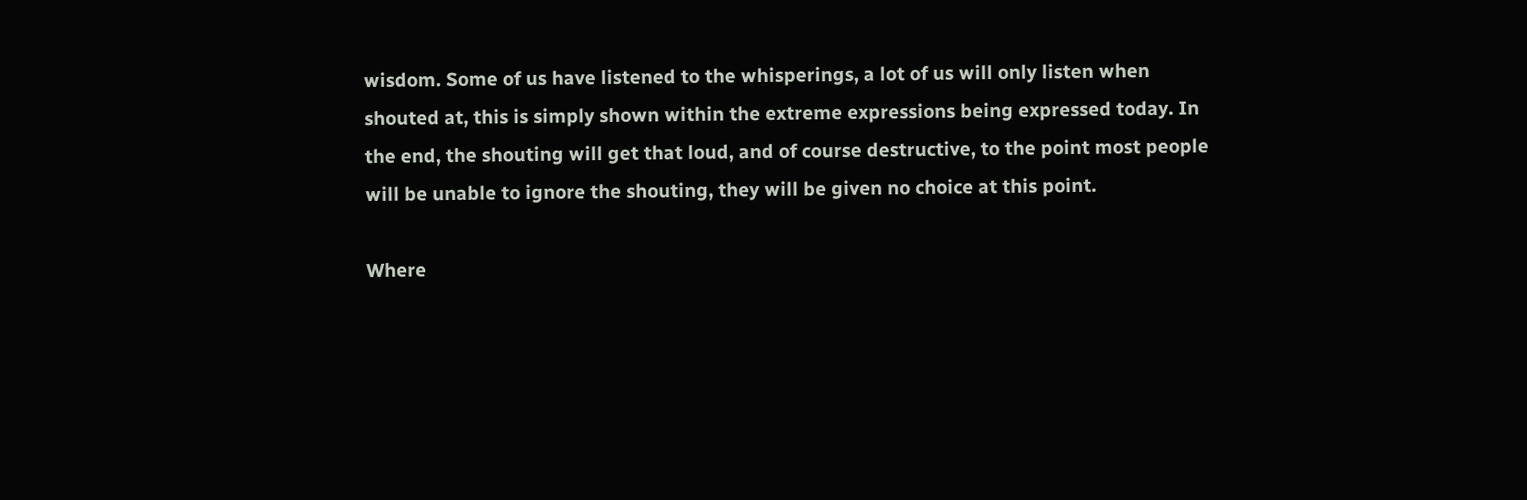wisdom. Some of us have listened to the whisperings, a lot of us will only listen when shouted at, this is simply shown within the extreme expressions being expressed today. In the end, the shouting will get that loud, and of course destructive, to the point most people will be unable to ignore the shouting, they will be given no choice at this point.

Where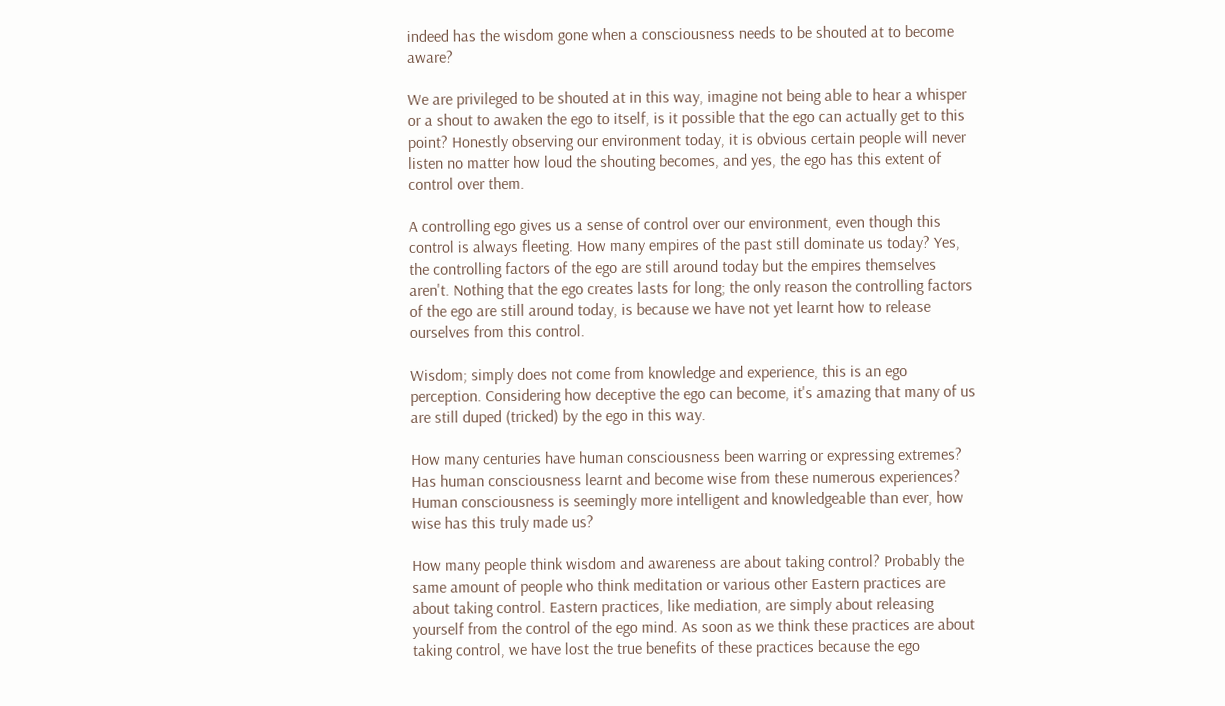indeed has the wisdom gone when a consciousness needs to be shouted at to become aware?

We are privileged to be shouted at in this way, imagine not being able to hear a whisper or a shout to awaken the ego to itself, is it possible that the ego can actually get to this point? Honestly observing our environment today, it is obvious certain people will never listen no matter how loud the shouting becomes, and yes, the ego has this extent of control over them.

A controlling ego gives us a sense of control over our environment, even though this control is always fleeting. How many empires of the past still dominate us today? Yes, the controlling factors of the ego are still around today but the empires themselves aren't. Nothing that the ego creates lasts for long; the only reason the controlling factors of the ego are still around today, is because we have not yet learnt how to release ourselves from this control.

Wisdom; simply does not come from knowledge and experience, this is an ego perception. Considering how deceptive the ego can become, it's amazing that many of us are still duped (tricked) by the ego in this way.

How many centuries have human consciousness been warring or expressing extremes? Has human consciousness learnt and become wise from these numerous experiences?
Human consciousness is seemingly more intelligent and knowledgeable than ever, how wise has this truly made us?

How many people think wisdom and awareness are about taking control? Probably the same amount of people who think meditation or various other Eastern practices are about taking control. Eastern practices, like mediation, are simply about releasing yourself from the control of the ego mind. As soon as we think these practices are about taking control, we have lost the true benefits of these practices because the ego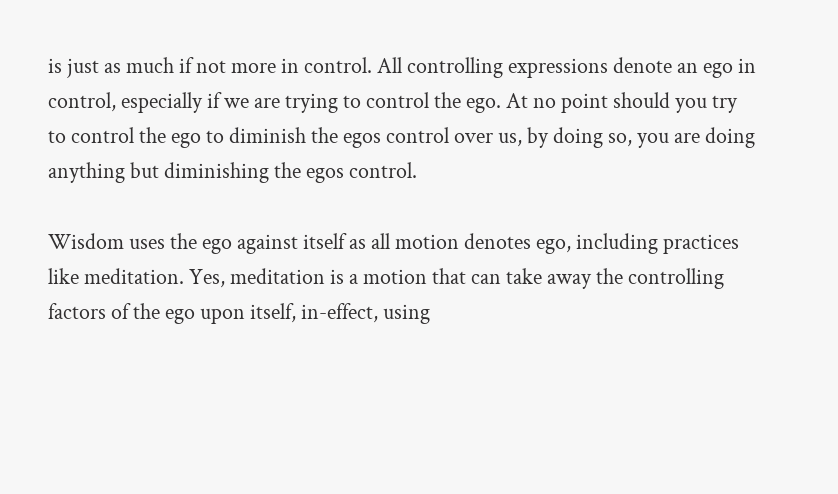is just as much if not more in control. All controlling expressions denote an ego in control, especially if we are trying to control the ego. At no point should you try to control the ego to diminish the egos control over us, by doing so, you are doing anything but diminishing the egos control.

Wisdom uses the ego against itself as all motion denotes ego, including practices like meditation. Yes, meditation is a motion that can take away the controlling factors of the ego upon itself, in-effect, using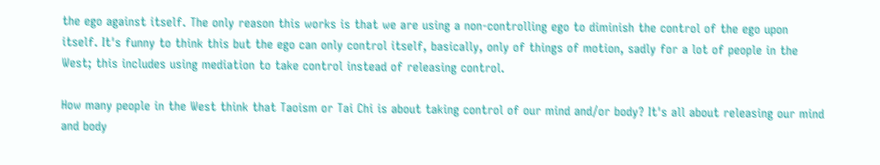the ego against itself. The only reason this works is that we are using a non-controlling ego to diminish the control of the ego upon itself. It's funny to think this but the ego can only control itself, basically, only of things of motion, sadly for a lot of people in the West; this includes using mediation to take control instead of releasing control.

How many people in the West think that Taoism or Tai Chi is about taking control of our mind and/or body? It's all about releasing our mind and body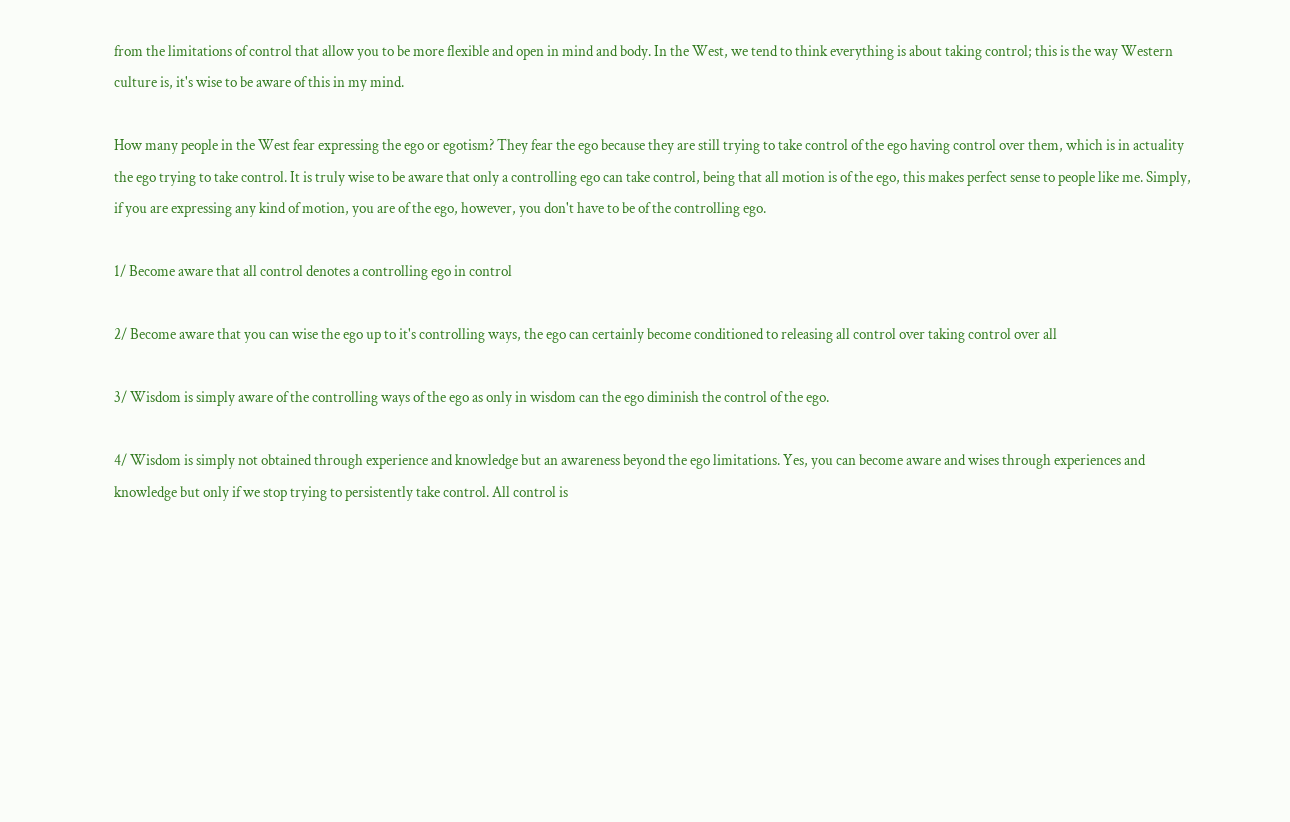from the limitations of control that allow you to be more flexible and open in mind and body. In the West, we tend to think everything is about taking control; this is the way Western culture is, it's wise to be aware of this in my mind.

How many people in the West fear expressing the ego or egotism? They fear the ego because they are still trying to take control of the ego having control over them, which is in actuality the ego trying to take control. It is truly wise to be aware that only a controlling ego can take control, being that all motion is of the ego, this makes perfect sense to people like me. Simply, if you are expressing any kind of motion, you are of the ego, however, you don't have to be of the controlling ego.

1/ Become aware that all control denotes a controlling ego in control

2/ Become aware that you can wise the ego up to it's controlling ways, the ego can certainly become conditioned to releasing all control over taking control over all

3/ Wisdom is simply aware of the controlling ways of the ego as only in wisdom can the ego diminish the control of the ego.

4/ Wisdom is simply not obtained through experience and knowledge but an awareness beyond the ego limitations. Yes, you can become aware and wises through experiences and knowledge but only if we stop trying to persistently take control. All control is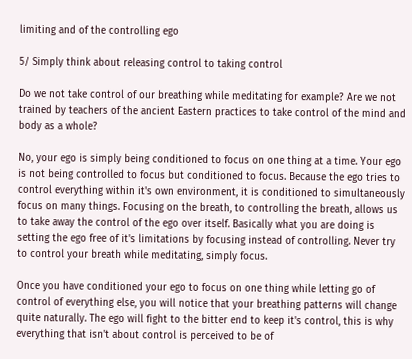limiting and of the controlling ego

5/ Simply think about releasing control to taking control

Do we not take control of our breathing while meditating for example? Are we not trained by teachers of the ancient Eastern practices to take control of the mind and body as a whole?

No, your ego is simply being conditioned to focus on one thing at a time. Your ego is not being controlled to focus but conditioned to focus. Because the ego tries to control everything within it's own environment, it is conditioned to simultaneously focus on many things. Focusing on the breath, to controlling the breath, allows us to take away the control of the ego over itself. Basically what you are doing is setting the ego free of it's limitations by focusing instead of controlling. Never try to control your breath while meditating, simply focus.

Once you have conditioned your ego to focus on one thing while letting go of control of everything else, you will notice that your breathing patterns will change quite naturally. The ego will fight to the bitter end to keep it's control, this is why everything that isn't about control is perceived to be of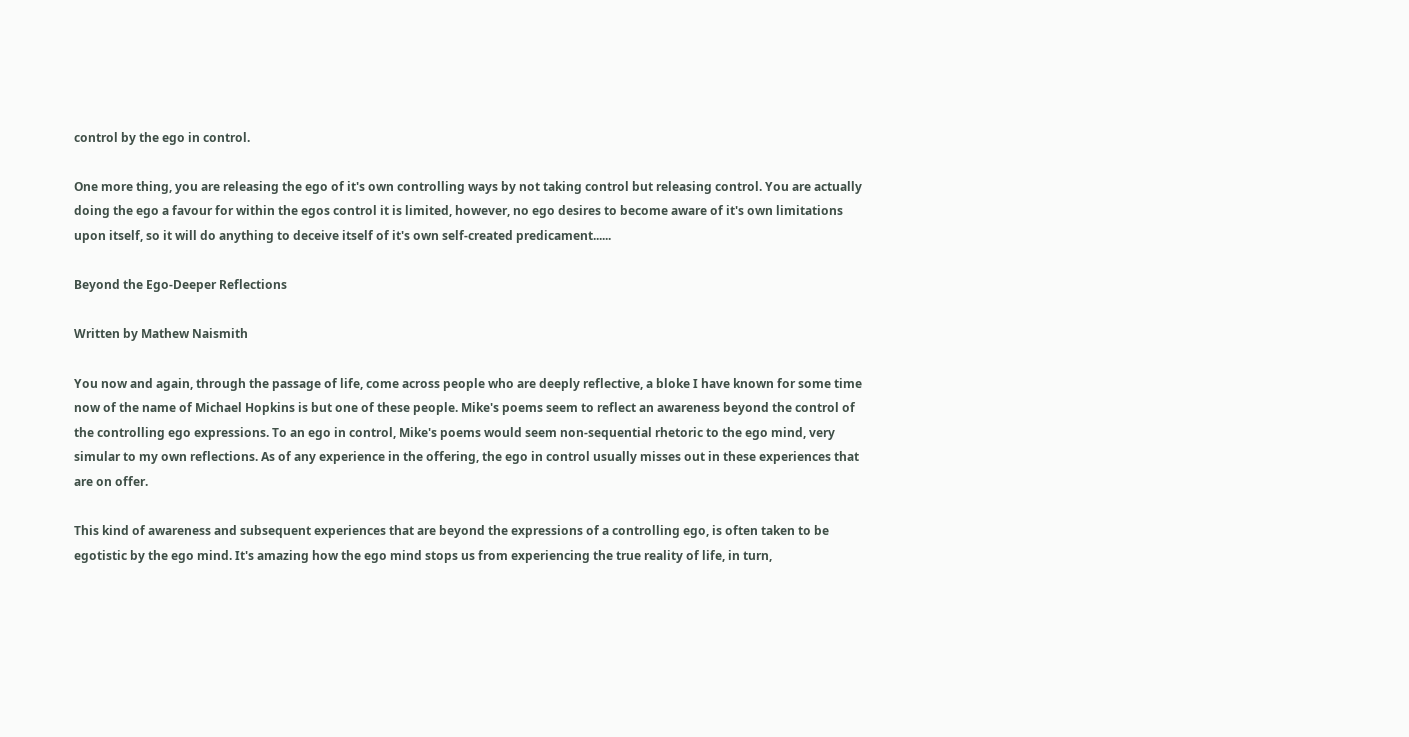control by the ego in control.

One more thing, you are releasing the ego of it's own controlling ways by not taking control but releasing control. You are actually doing the ego a favour for within the egos control it is limited, however, no ego desires to become aware of it's own limitations upon itself, so it will do anything to deceive itself of it's own self-created predicament......

Beyond the Ego-Deeper Reflections

Written by Mathew Naismith

You now and again, through the passage of life, come across people who are deeply reflective, a bloke I have known for some time now of the name of Michael Hopkins is but one of these people. Mike's poems seem to reflect an awareness beyond the control of the controlling ego expressions. To an ego in control, Mike's poems would seem non-sequential rhetoric to the ego mind, very simular to my own reflections. As of any experience in the offering, the ego in control usually misses out in these experiences that are on offer.

This kind of awareness and subsequent experiences that are beyond the expressions of a controlling ego, is often taken to be egotistic by the ego mind. It's amazing how the ego mind stops us from experiencing the true reality of life, in turn,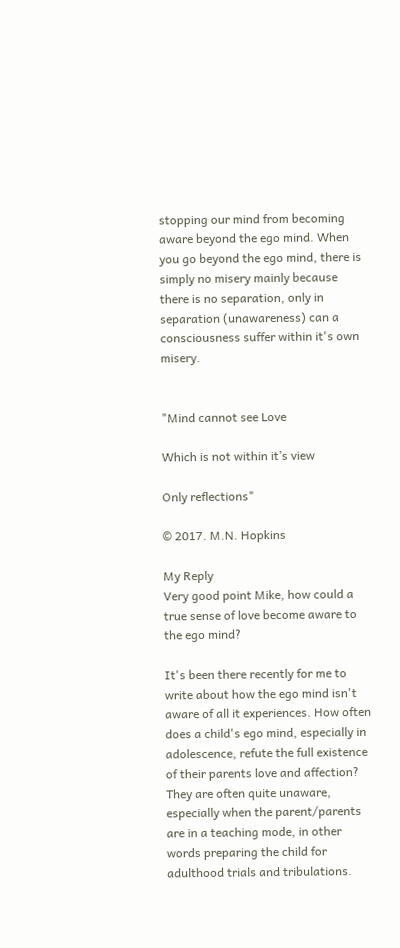stopping our mind from becoming aware beyond the ego mind. When you go beyond the ego mind, there is simply no misery mainly because there is no separation, only in separation (unawareness) can a consciousness suffer within it's own misery.


"Mind cannot see Love

Which is not within it’s view

Only reflections"

© 2017. M.N. Hopkins

My Reply
Very good point Mike, how could a true sense of love become aware to the ego mind?

It's been there recently for me to write about how the ego mind isn't aware of all it experiences. How often does a child's ego mind, especially in adolescence, refute the full existence of their parents love and affection? They are often quite unaware, especially when the parent/parents are in a teaching mode, in other words preparing the child for adulthood trials and tribulations.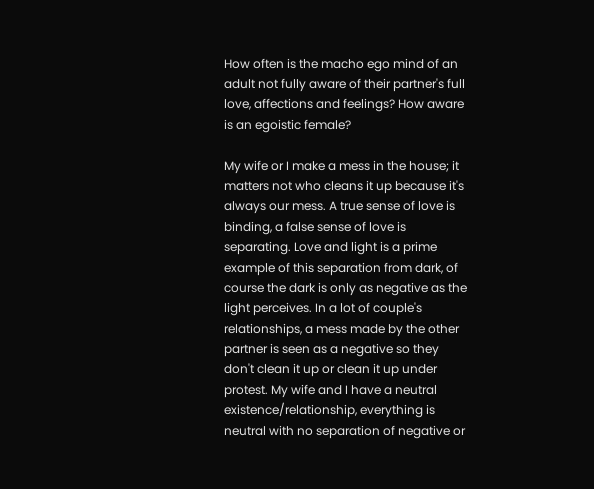How often is the macho ego mind of an adult not fully aware of their partner's full love, affections and feelings? How aware is an egoistic female?

My wife or I make a mess in the house; it matters not who cleans it up because it's always our mess. A true sense of love is binding, a false sense of love is separating. Love and light is a prime example of this separation from dark, of course the dark is only as negative as the light perceives. In a lot of couple's relationships, a mess made by the other partner is seen as a negative so they don't clean it up or clean it up under protest. My wife and I have a neutral existence/relationship, everything is neutral with no separation of negative or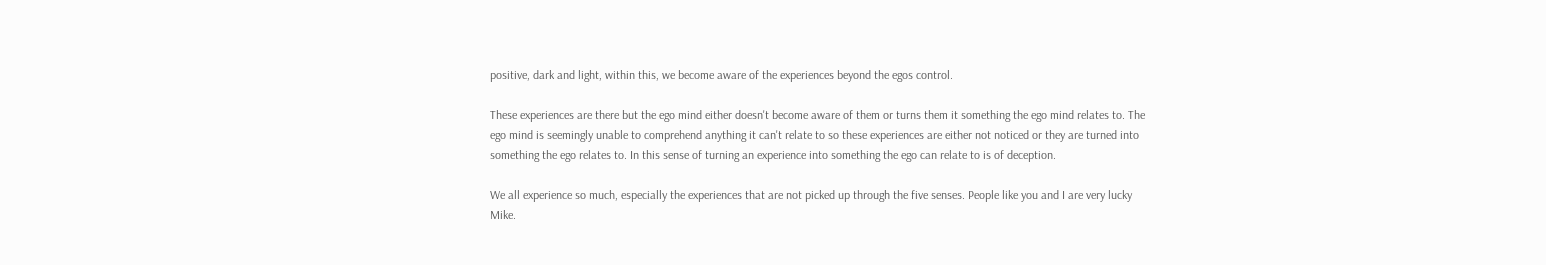positive, dark and light, within this, we become aware of the experiences beyond the egos control.

These experiences are there but the ego mind either doesn't become aware of them or turns them it something the ego mind relates to. The ego mind is seemingly unable to comprehend anything it can't relate to so these experiences are either not noticed or they are turned into something the ego relates to. In this sense of turning an experience into something the ego can relate to is of deception.

We all experience so much, especially the experiences that are not picked up through the five senses. People like you and I are very lucky Mike.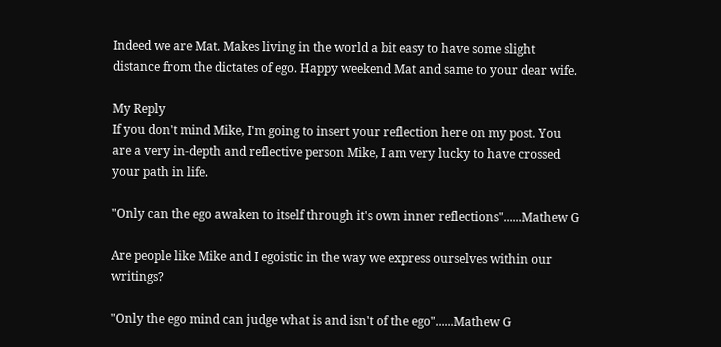Indeed we are Mat. Makes living in the world a bit easy to have some slight distance from the dictates of ego. Happy weekend Mat and same to your dear wife.

My Reply
If you don't mind Mike, I'm going to insert your reflection here on my post. You are a very in-depth and reflective person Mike, I am very lucky to have crossed your path in life.

"Only can the ego awaken to itself through it's own inner reflections"......Mathew G

Are people like Mike and I egoistic in the way we express ourselves within our writings?

"Only the ego mind can judge what is and isn't of the ego"......Mathew G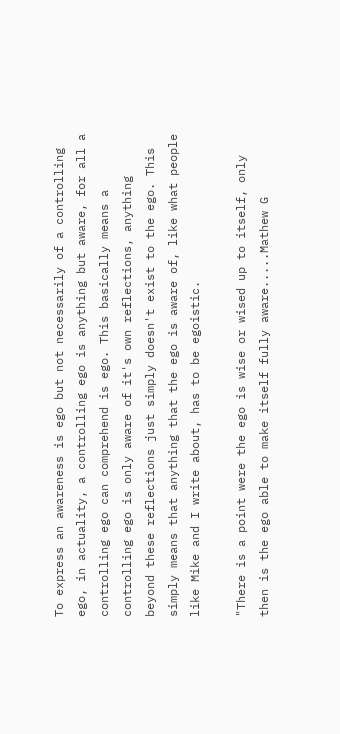To express an awareness is ego but not necessarily of a controlling ego, in actuality, a controlling ego is anything but aware, for all a controlling ego can comprehend is ego. This basically means a controlling ego is only aware of it's own reflections, anything beyond these reflections just simply doesn't exist to the ego. This simply means that anything that the ego is aware of, like what people like Mike and I write about, has to be egoistic.

"There is a point were the ego is wise or wised up to itself, only then is the ego able to make itself fully aware.....Mathew G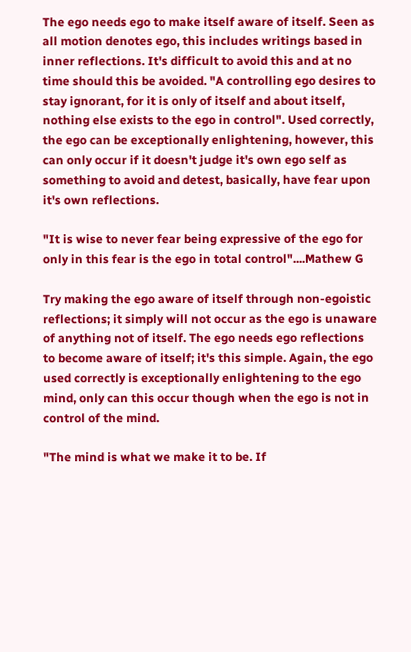The ego needs ego to make itself aware of itself. Seen as all motion denotes ego, this includes writings based in inner reflections. It's difficult to avoid this and at no time should this be avoided. "A controlling ego desires to stay ignorant, for it is only of itself and about itself, nothing else exists to the ego in control". Used correctly, the ego can be exceptionally enlightening, however, this can only occur if it doesn't judge it's own ego self as something to avoid and detest, basically, have fear upon it's own reflections.

"It is wise to never fear being expressive of the ego for only in this fear is the ego in total control"....Mathew G

Try making the ego aware of itself through non-egoistic reflections; it simply will not occur as the ego is unaware of anything not of itself. The ego needs ego reflections to become aware of itself; it's this simple. Again, the ego used correctly is exceptionally enlightening to the ego mind, only can this occur though when the ego is not in control of the mind.

"The mind is what we make it to be. If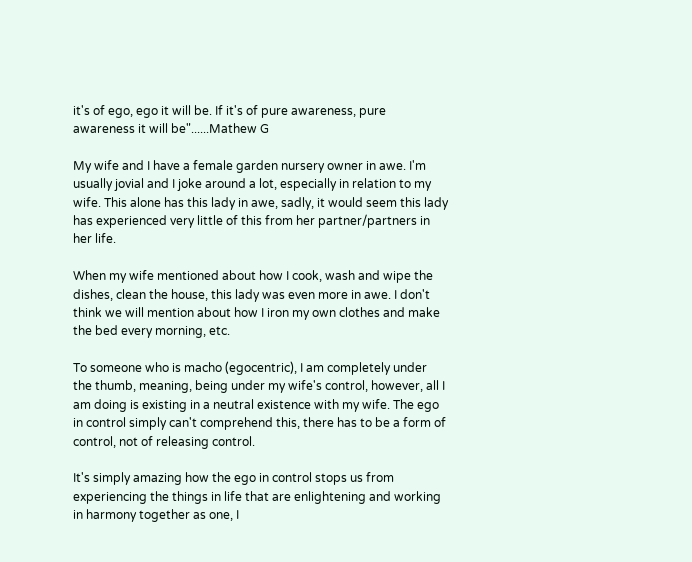it's of ego, ego it will be. If it's of pure awareness, pure awareness it will be"......Mathew G

My wife and I have a female garden nursery owner in awe. I'm usually jovial and I joke around a lot, especially in relation to my wife. This alone has this lady in awe, sadly, it would seem this lady has experienced very little of this from her partner/partners in her life.

When my wife mentioned about how I cook, wash and wipe the dishes, clean the house, this lady was even more in awe. I don't think we will mention about how I iron my own clothes and make the bed every morning, etc.

To someone who is macho (egocentric), I am completely under the thumb, meaning, being under my wife's control, however, all I am doing is existing in a neutral existence with my wife. The ego in control simply can't comprehend this, there has to be a form of control, not of releasing control.

It's simply amazing how the ego in control stops us from experiencing the things in life that are enlightening and working in harmony together as one, I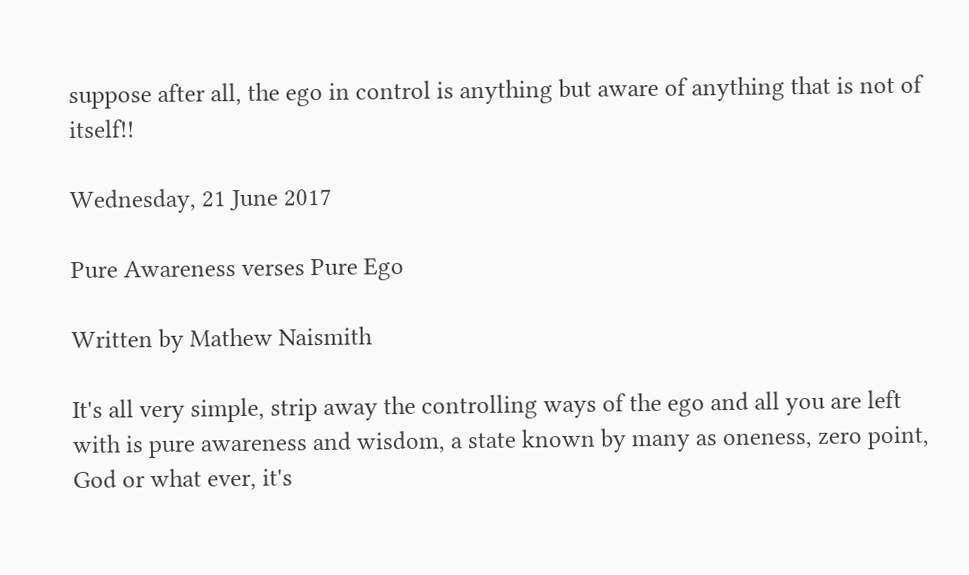suppose after all, the ego in control is anything but aware of anything that is not of itself!!

Wednesday, 21 June 2017

Pure Awareness verses Pure Ego

Written by Mathew Naismith

It's all very simple, strip away the controlling ways of the ego and all you are left with is pure awareness and wisdom, a state known by many as oneness, zero point, God or what ever, it's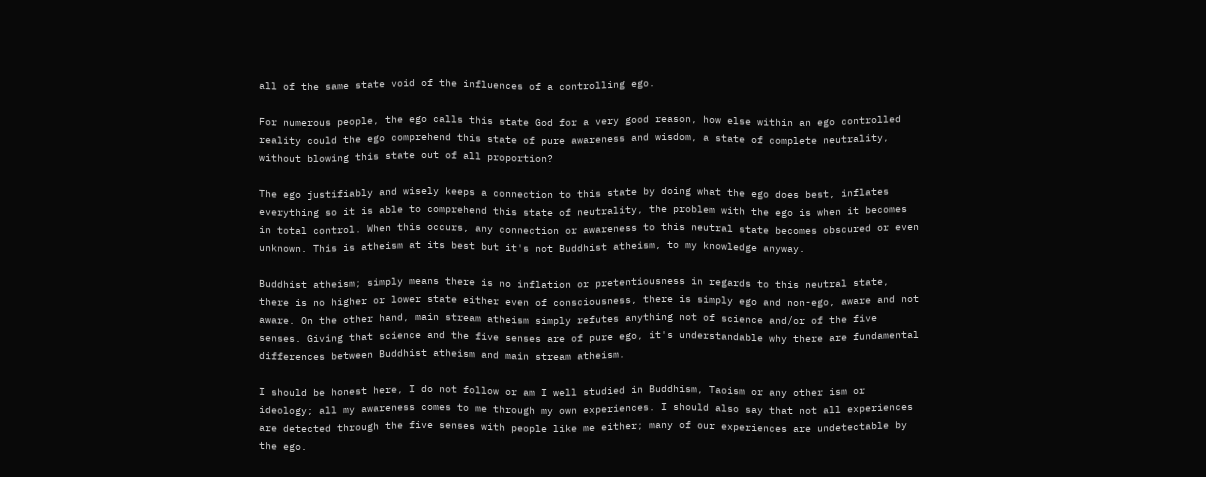all of the same state void of the influences of a controlling ego.

For numerous people, the ego calls this state God for a very good reason, how else within an ego controlled reality could the ego comprehend this state of pure awareness and wisdom, a state of complete neutrality, without blowing this state out of all proportion?

The ego justifiably and wisely keeps a connection to this state by doing what the ego does best, inflates everything so it is able to comprehend this state of neutrality, the problem with the ego is when it becomes in total control. When this occurs, any connection or awareness to this neutral state becomes obscured or even unknown. This is atheism at its best but it's not Buddhist atheism, to my knowledge anyway.

Buddhist atheism; simply means there is no inflation or pretentiousness in regards to this neutral state, there is no higher or lower state either even of consciousness, there is simply ego and non-ego, aware and not aware. On the other hand, main stream atheism simply refutes anything not of science and/or of the five senses. Giving that science and the five senses are of pure ego, it's understandable why there are fundamental differences between Buddhist atheism and main stream atheism.

I should be honest here, I do not follow or am I well studied in Buddhism, Taoism or any other ism or ideology; all my awareness comes to me through my own experiences. I should also say that not all experiences are detected through the five senses with people like me either; many of our experiences are undetectable by the ego.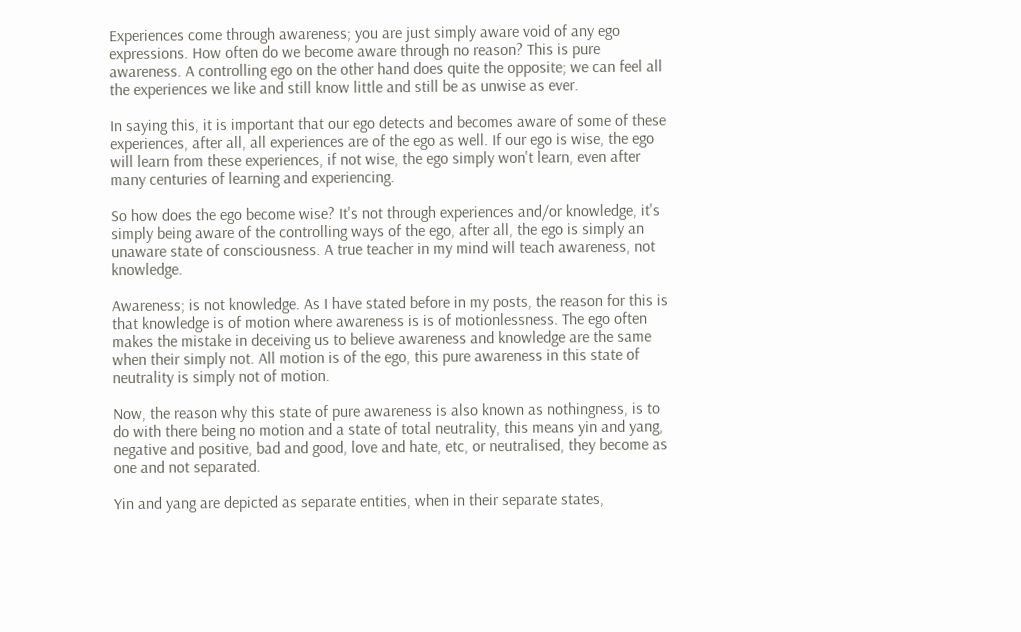Experiences come through awareness; you are just simply aware void of any ego expressions. How often do we become aware through no reason? This is pure awareness. A controlling ego on the other hand does quite the opposite; we can feel all the experiences we like and still know little and still be as unwise as ever.

In saying this, it is important that our ego detects and becomes aware of some of these experiences, after all, all experiences are of the ego as well. If our ego is wise, the ego will learn from these experiences, if not wise, the ego simply won't learn, even after many centuries of learning and experiencing.

So how does the ego become wise? It's not through experiences and/or knowledge, it's simply being aware of the controlling ways of the ego, after all, the ego is simply an unaware state of consciousness. A true teacher in my mind will teach awareness, not knowledge.

Awareness; is not knowledge. As I have stated before in my posts, the reason for this is that knowledge is of motion where awareness is is of motionlessness. The ego often makes the mistake in deceiving us to believe awareness and knowledge are the same when their simply not. All motion is of the ego, this pure awareness in this state of neutrality is simply not of motion.

Now, the reason why this state of pure awareness is also known as nothingness, is to do with there being no motion and a state of total neutrality, this means yin and yang, negative and positive, bad and good, love and hate, etc, or neutralised, they become as one and not separated.

Yin and yang are depicted as separate entities, when in their separate states,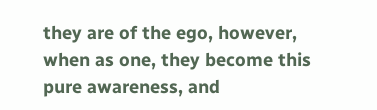they are of the ego, however, when as one, they become this pure awareness, and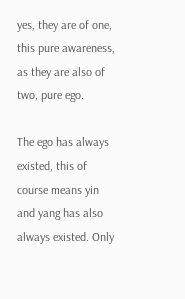yes, they are of one, this pure awareness, as they are also of two, pure ego.

The ego has always existed, this of course means yin and yang has also always existed. Only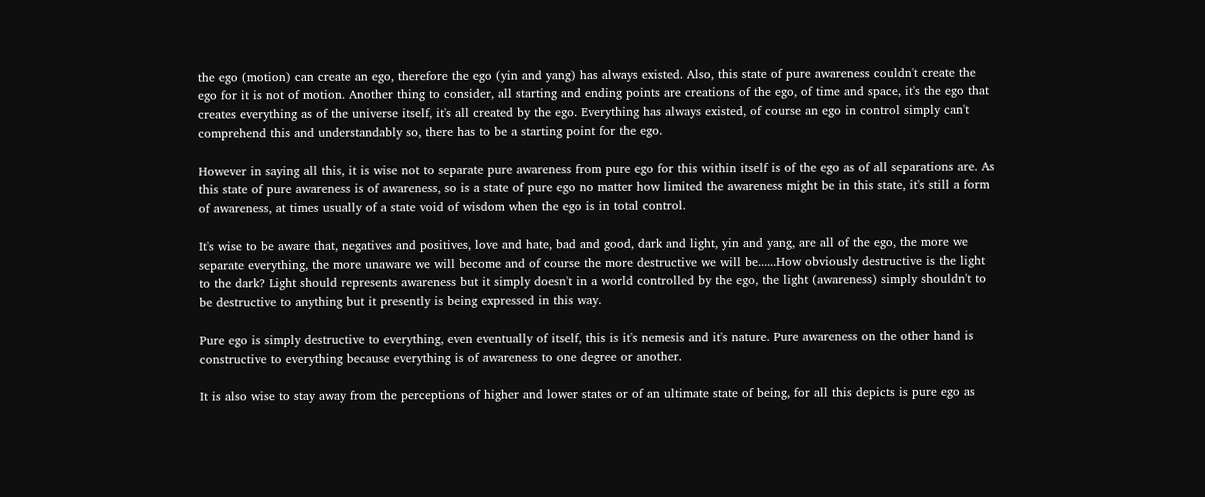the ego (motion) can create an ego, therefore the ego (yin and yang) has always existed. Also, this state of pure awareness couldn't create the ego for it is not of motion. Another thing to consider, all starting and ending points are creations of the ego, of time and space, it's the ego that creates everything as of the universe itself, it's all created by the ego. Everything has always existed, of course an ego in control simply can't comprehend this and understandably so, there has to be a starting point for the ego.

However in saying all this, it is wise not to separate pure awareness from pure ego for this within itself is of the ego as of all separations are. As this state of pure awareness is of awareness, so is a state of pure ego no matter how limited the awareness might be in this state, it's still a form of awareness, at times usually of a state void of wisdom when the ego is in total control.

It's wise to be aware that, negatives and positives, love and hate, bad and good, dark and light, yin and yang, are all of the ego, the more we separate everything, the more unaware we will become and of course the more destructive we will be......How obviously destructive is the light to the dark? Light should represents awareness but it simply doesn't in a world controlled by the ego, the light (awareness) simply shouldn't to be destructive to anything but it presently is being expressed in this way.

Pure ego is simply destructive to everything, even eventually of itself, this is it's nemesis and it's nature. Pure awareness on the other hand is constructive to everything because everything is of awareness to one degree or another.

It is also wise to stay away from the perceptions of higher and lower states or of an ultimate state of being, for all this depicts is pure ego as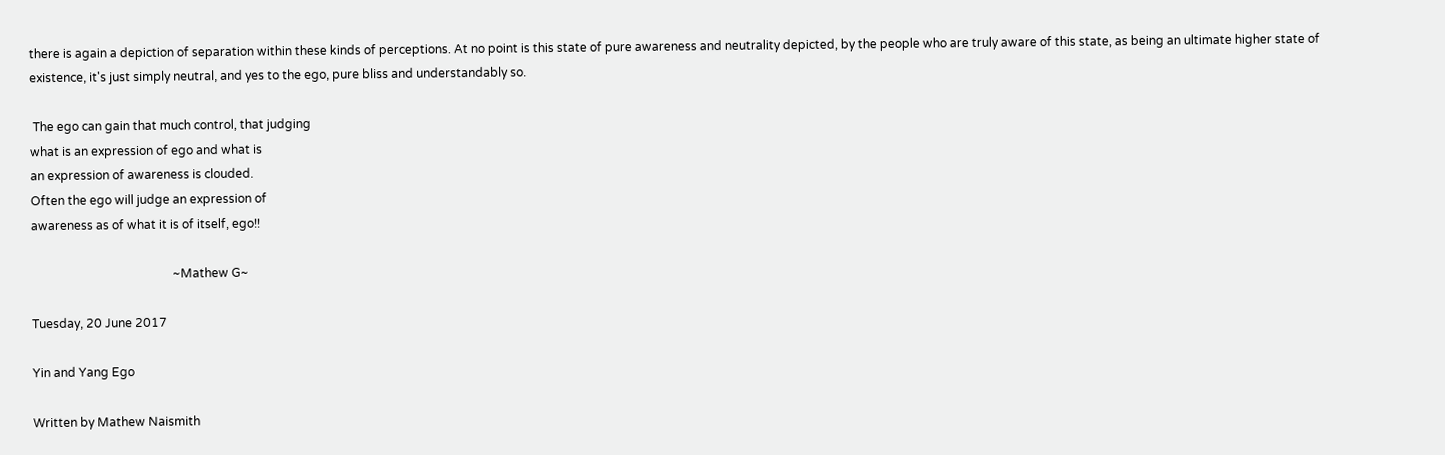there is again a depiction of separation within these kinds of perceptions. At no point is this state of pure awareness and neutrality depicted, by the people who are truly aware of this state, as being an ultimate higher state of existence, it's just simply neutral, and yes to the ego, pure bliss and understandably so.

 The ego can gain that much control, that judging
what is an expression of ego and what is
an expression of awareness is clouded.
Often the ego will judge an expression of
awareness as of what it is of itself, ego!!

                                               ~Mathew G~

Tuesday, 20 June 2017

Yin and Yang Ego

Written by Mathew Naismith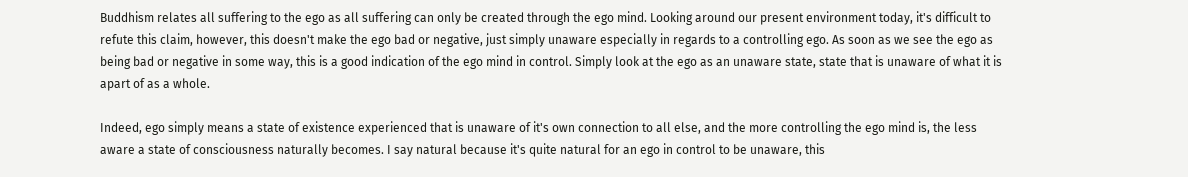Buddhism relates all suffering to the ego as all suffering can only be created through the ego mind. Looking around our present environment today, it's difficult to refute this claim, however, this doesn't make the ego bad or negative, just simply unaware especially in regards to a controlling ego. As soon as we see the ego as being bad or negative in some way, this is a good indication of the ego mind in control. Simply look at the ego as an unaware state, state that is unaware of what it is apart of as a whole.

Indeed, ego simply means a state of existence experienced that is unaware of it's own connection to all else, and the more controlling the ego mind is, the less aware a state of consciousness naturally becomes. I say natural because it's quite natural for an ego in control to be unaware, this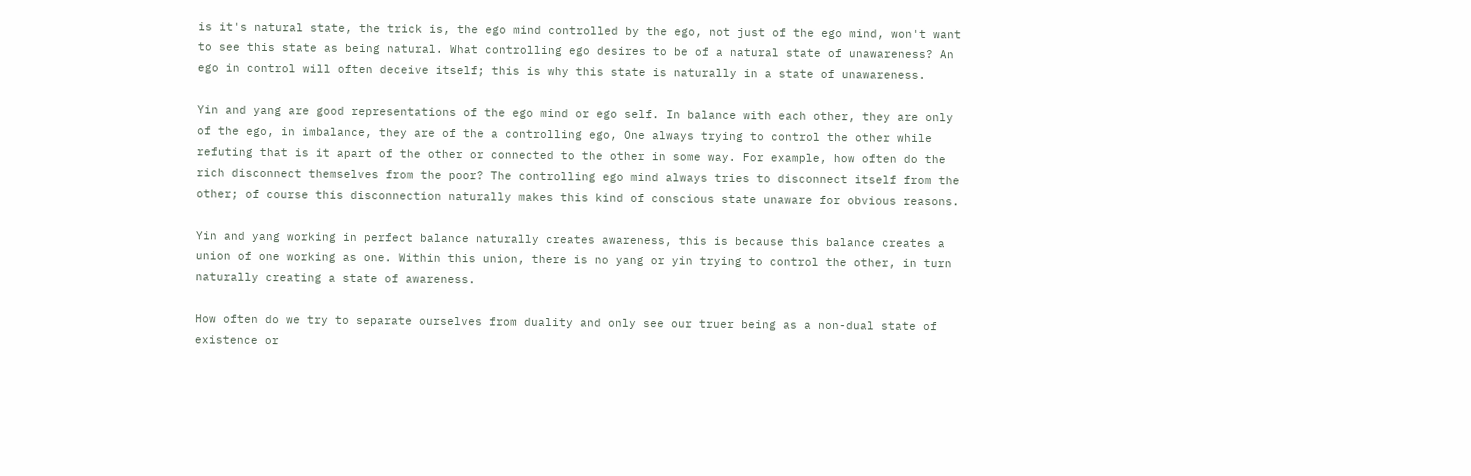is it's natural state, the trick is, the ego mind controlled by the ego, not just of the ego mind, won't want to see this state as being natural. What controlling ego desires to be of a natural state of unawareness? An ego in control will often deceive itself; this is why this state is naturally in a state of unawareness.

Yin and yang are good representations of the ego mind or ego self. In balance with each other, they are only of the ego, in imbalance, they are of the a controlling ego, One always trying to control the other while refuting that is it apart of the other or connected to the other in some way. For example, how often do the rich disconnect themselves from the poor? The controlling ego mind always tries to disconnect itself from the other; of course this disconnection naturally makes this kind of conscious state unaware for obvious reasons.

Yin and yang working in perfect balance naturally creates awareness, this is because this balance creates a union of one working as one. Within this union, there is no yang or yin trying to control the other, in turn naturally creating a state of awareness.

How often do we try to separate ourselves from duality and only see our truer being as a non-dual state of existence or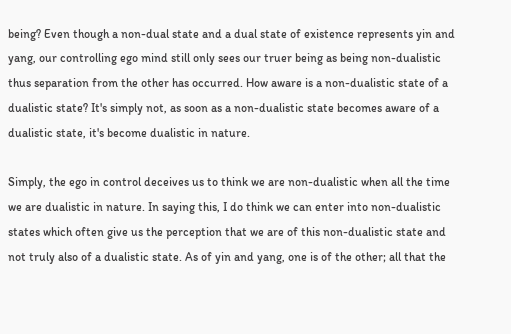being? Even though a non-dual state and a dual state of existence represents yin and yang, our controlling ego mind still only sees our truer being as being non-dualistic thus separation from the other has occurred. How aware is a non-dualistic state of a dualistic state? It's simply not, as soon as a non-dualistic state becomes aware of a dualistic state, it's become dualistic in nature.

Simply, the ego in control deceives us to think we are non-dualistic when all the time we are dualistic in nature. In saying this, I do think we can enter into non-dualistic states which often give us the perception that we are of this non-dualistic state and not truly also of a dualistic state. As of yin and yang, one is of the other; all that the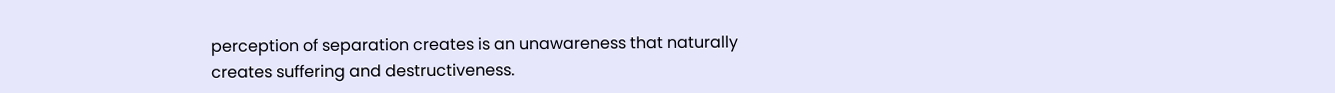perception of separation creates is an unawareness that naturally creates suffering and destructiveness.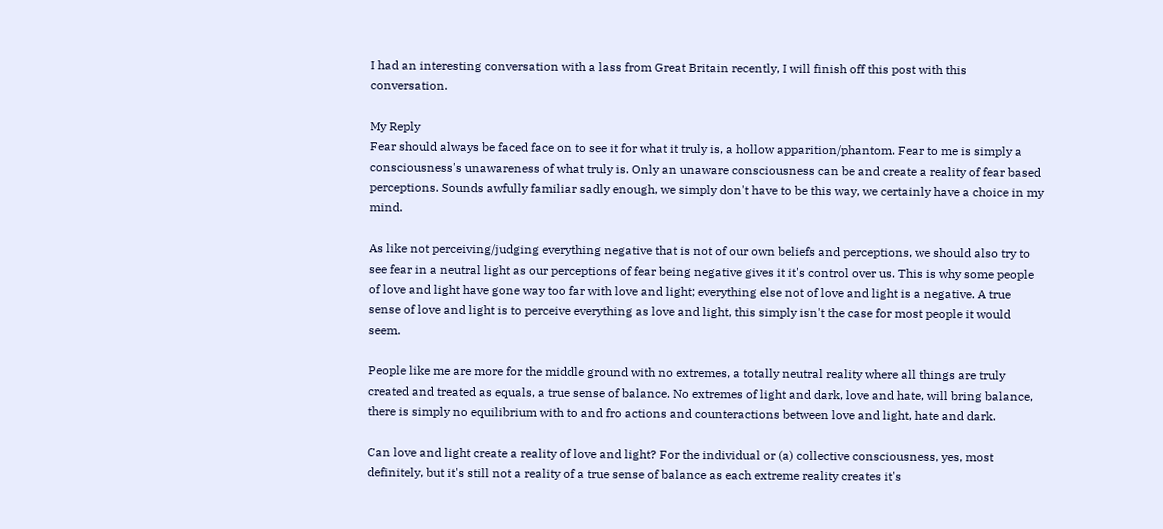I had an interesting conversation with a lass from Great Britain recently, I will finish off this post with this conversation.

My Reply
Fear should always be faced face on to see it for what it truly is, a hollow apparition/phantom. Fear to me is simply a consciousness's unawareness of what truly is. Only an unaware consciousness can be and create a reality of fear based perceptions. Sounds awfully familiar sadly enough, we simply don't have to be this way, we certainly have a choice in my mind.

As like not perceiving/judging everything negative that is not of our own beliefs and perceptions, we should also try to see fear in a neutral light as our perceptions of fear being negative gives it it's control over us. This is why some people of love and light have gone way too far with love and light; everything else not of love and light is a negative. A true sense of love and light is to perceive everything as love and light, this simply isn't the case for most people it would seem.

People like me are more for the middle ground with no extremes, a totally neutral reality where all things are truly created and treated as equals, a true sense of balance. No extremes of light and dark, love and hate, will bring balance, there is simply no equilibrium with to and fro actions and counteractions between love and light, hate and dark.

Can love and light create a reality of love and light? For the individual or (a) collective consciousness, yes, most definitely, but it's still not a reality of a true sense of balance as each extreme reality creates it's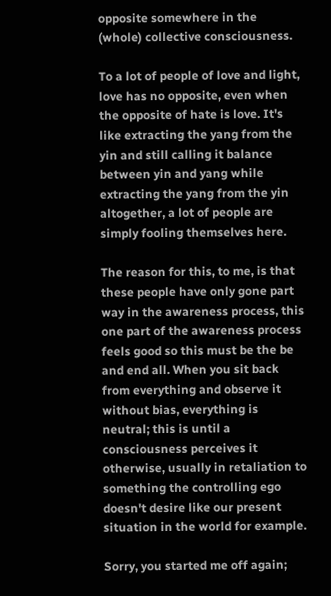opposite somewhere in the (whole) collective consciousness.

To a lot of people of love and light, love has no opposite, even when the opposite of hate is love. It's like extracting the yang from the yin and still calling it balance between yin and yang while extracting the yang from the yin altogether, a lot of people are simply fooling themselves here.

The reason for this, to me, is that these people have only gone part way in the awareness process, this one part of the awareness process feels good so this must be the be and end all. When you sit back from everything and observe it without bias, everything is neutral; this is until a consciousness perceives it otherwise, usually in retaliation to something the controlling ego doesn't desire like our present situation in the world for example.

Sorry, you started me off again;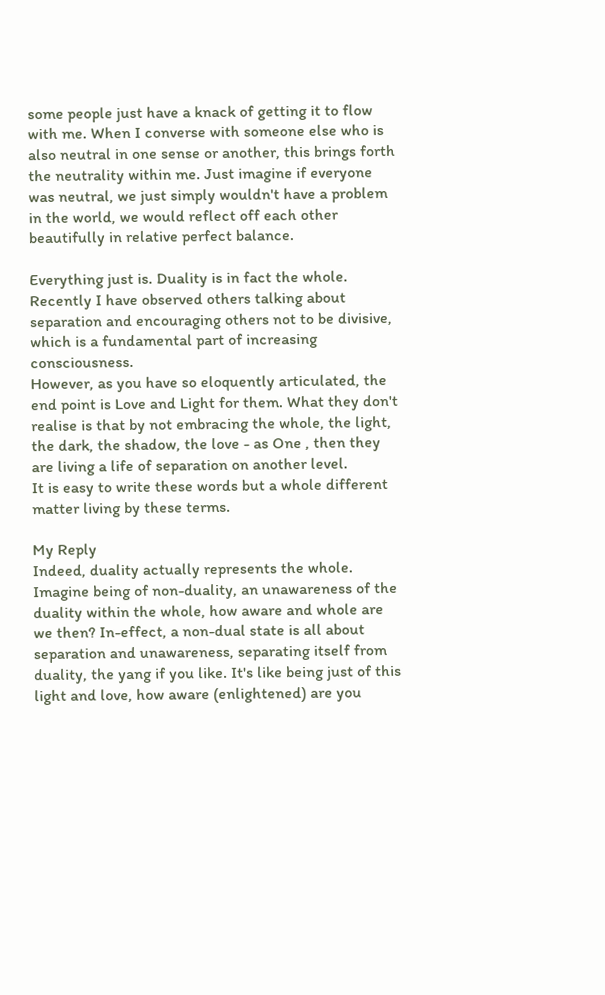some people just have a knack of getting it to flow with me. When I converse with someone else who is also neutral in one sense or another, this brings forth the neutrality within me. Just imagine if everyone was neutral, we just simply wouldn't have a problem in the world, we would reflect off each other beautifully in relative perfect balance.

Everything just is. Duality is in fact the whole.
Recently I have observed others talking about separation and encouraging others not to be divisive, which is a fundamental part of increasing consciousness.
However, as you have so eloquently articulated, the end point is Love and Light for them. What they don't realise is that by not embracing the whole, the light, the dark, the shadow, the love - as One , then they are living a life of separation on another level.
It is easy to write these words but a whole different matter living by these terms.

My Reply
Indeed, duality actually represents the whole. Imagine being of non-duality, an unawareness of the duality within the whole, how aware and whole are we then? In-effect, a non-dual state is all about separation and unawareness, separating itself from duality, the yang if you like. It's like being just of this light and love, how aware (enlightened) are you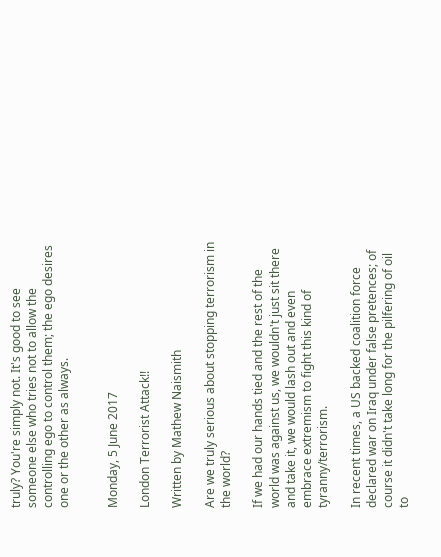truly? You're simply not. It's good to see someone else who tries not to allow the controlling ego to control them; the ego desires one or the other as always.


Monday, 5 June 2017

London Terrorist Attack!!

Written by Mathew Naismith

Are we truly serious about stopping terrorism in the world?

If we had our hands tied and the rest of the world was against us, we wouldn't just sit there and take it, we would lash out and even embrace extremism to fight this kind of tyranny/terrorism.

In recent times, a US backed coalition force declared war on Iraq under false pretences; of course it didn't take long for the pilfering of oil to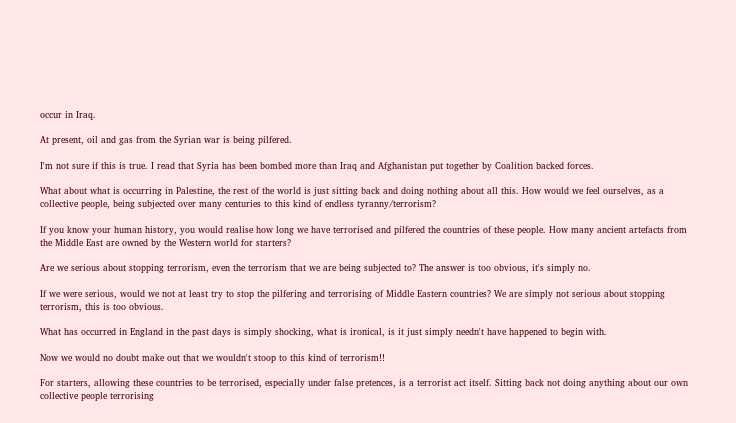occur in Iraq.

At present, oil and gas from the Syrian war is being pilfered.

I'm not sure if this is true. I read that Syria has been bombed more than Iraq and Afghanistan put together by Coalition backed forces.

What about what is occurring in Palestine, the rest of the world is just sitting back and doing nothing about all this. How would we feel ourselves, as a collective people, being subjected over many centuries to this kind of endless tyranny/terrorism?

If you know your human history, you would realise how long we have terrorised and pilfered the countries of these people. How many ancient artefacts from the Middle East are owned by the Western world for starters?

Are we serious about stopping terrorism, even the terrorism that we are being subjected to? The answer is too obvious, it's simply no.

If we were serious, would we not at least try to stop the pilfering and terrorising of Middle Eastern countries? We are simply not serious about stopping terrorism, this is too obvious.

What has occurred in England in the past days is simply shocking, what is ironical, is it just simply needn't have happened to begin with.

Now we would no doubt make out that we wouldn't stoop to this kind of terrorism!!

For starters, allowing these countries to be terrorised, especially under false pretences, is a terrorist act itself. Sitting back not doing anything about our own collective people terrorising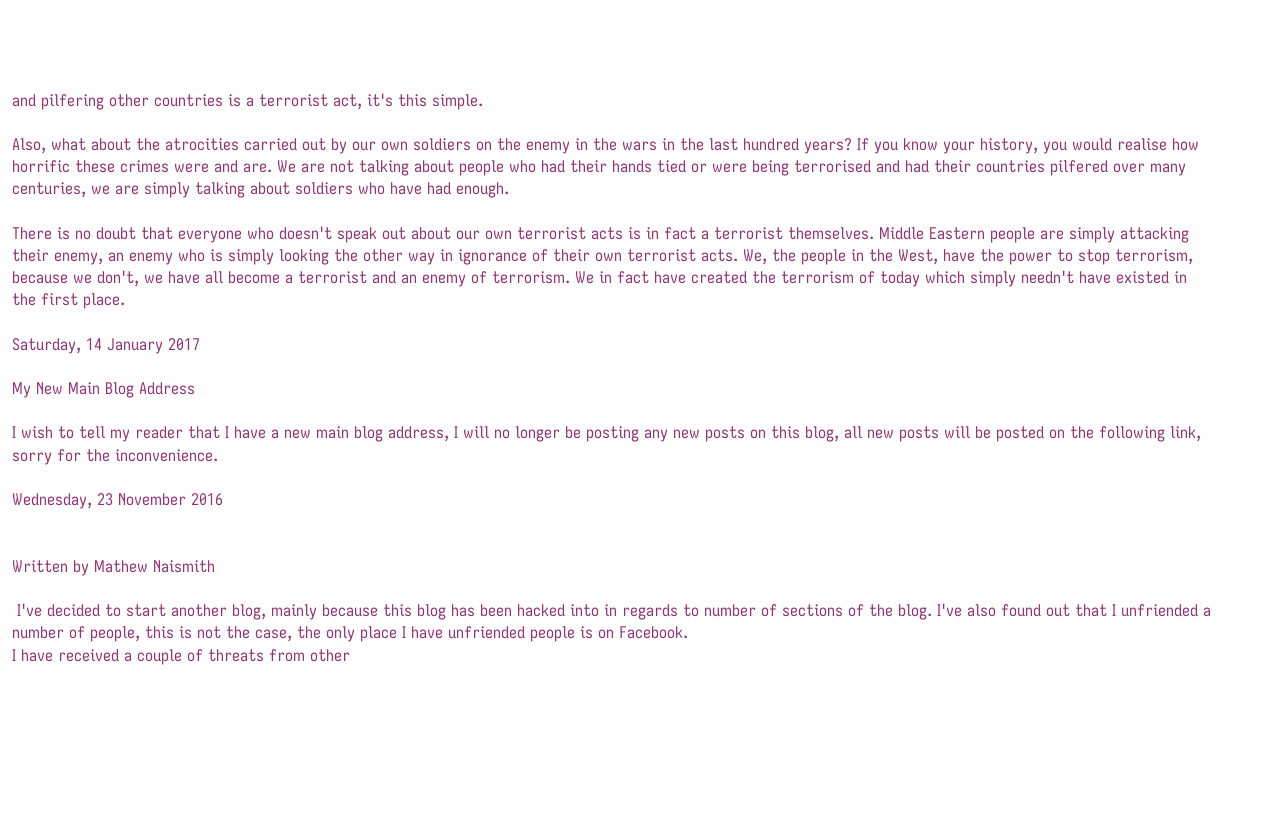and pilfering other countries is a terrorist act, it's this simple.

Also, what about the atrocities carried out by our own soldiers on the enemy in the wars in the last hundred years? If you know your history, you would realise how horrific these crimes were and are. We are not talking about people who had their hands tied or were being terrorised and had their countries pilfered over many centuries, we are simply talking about soldiers who have had enough.

There is no doubt that everyone who doesn't speak out about our own terrorist acts is in fact a terrorist themselves. Middle Eastern people are simply attacking their enemy, an enemy who is simply looking the other way in ignorance of their own terrorist acts. We, the people in the West, have the power to stop terrorism, because we don't, we have all become a terrorist and an enemy of terrorism. We in fact have created the terrorism of today which simply needn't have existed in the first place.

Saturday, 14 January 2017

My New Main Blog Address

I wish to tell my reader that I have a new main blog address, I will no longer be posting any new posts on this blog, all new posts will be posted on the following link, sorry for the inconvenience.

Wednesday, 23 November 2016


Written by Mathew Naismith

 I've decided to start another blog, mainly because this blog has been hacked into in regards to number of sections of the blog. I've also found out that I unfriended a number of people, this is not the case, the only place I have unfriended people is on Facebook.
I have received a couple of threats from other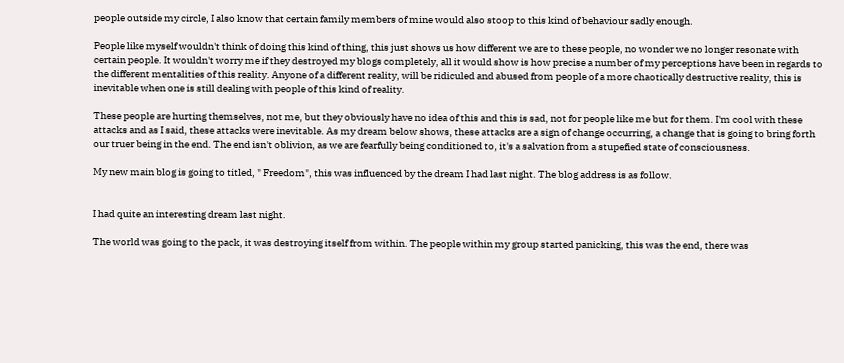people outside my circle, I also know that certain family members of mine would also stoop to this kind of behaviour sadly enough.

People like myself wouldn't think of doing this kind of thing, this just shows us how different we are to these people, no wonder we no longer resonate with certain people. It wouldn't worry me if they destroyed my blogs completely, all it would show is how precise a number of my perceptions have been in regards to the different mentalities of this reality. Anyone of a different reality, will be ridiculed and abused from people of a more chaotically destructive reality, this is inevitable when one is still dealing with people of this kind of reality.

These people are hurting themselves, not me, but they obviously have no idea of this and this is sad, not for people like me but for them. I'm cool with these attacks and as I said, these attacks were inevitable. As my dream below shows, these attacks are a sign of change occurring, a change that is going to bring forth our truer being in the end. The end isn't oblivion, as we are fearfully being conditioned to, it's a salvation from a stupefied state of consciousness.

My new main blog is going to titled, " Freedom", this was influenced by the dream I had last night. The blog address is as follow.


I had quite an interesting dream last night.

The world was going to the pack, it was destroying itself from within. The people within my group started panicking, this was the end, there was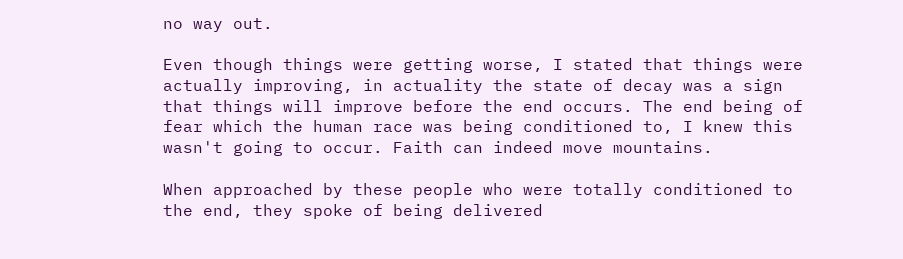no way out.

Even though things were getting worse, I stated that things were actually improving, in actuality the state of decay was a sign that things will improve before the end occurs. The end being of fear which the human race was being conditioned to, I knew this wasn't going to occur. Faith can indeed move mountains.

When approached by these people who were totally conditioned to the end, they spoke of being delivered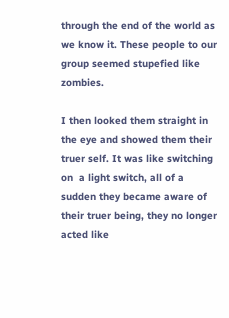through the end of the world as we know it. These people to our group seemed stupefied like zombies.

I then looked them straight in the eye and showed them their truer self. It was like switching on  a light switch, all of a sudden they became aware of their truer being, they no longer acted like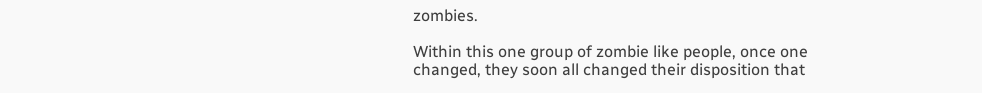zombies.

Within this one group of zombie like people, once one changed, they soon all changed their disposition that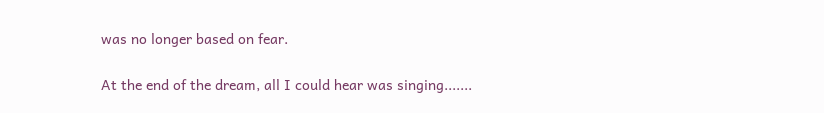was no longer based on fear.

At the end of the dream, all I could hear was singing.......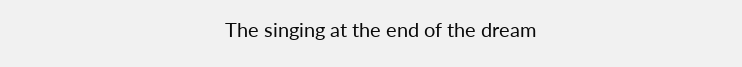The singing at the end of the dream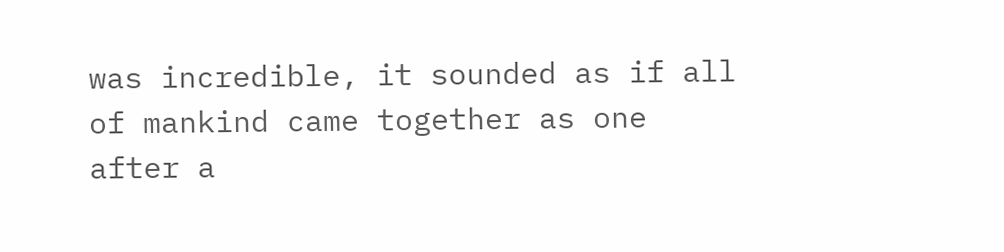was incredible, it sounded as if all of mankind came together as one after a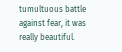tumultuous battle against fear, it was really beautiful.